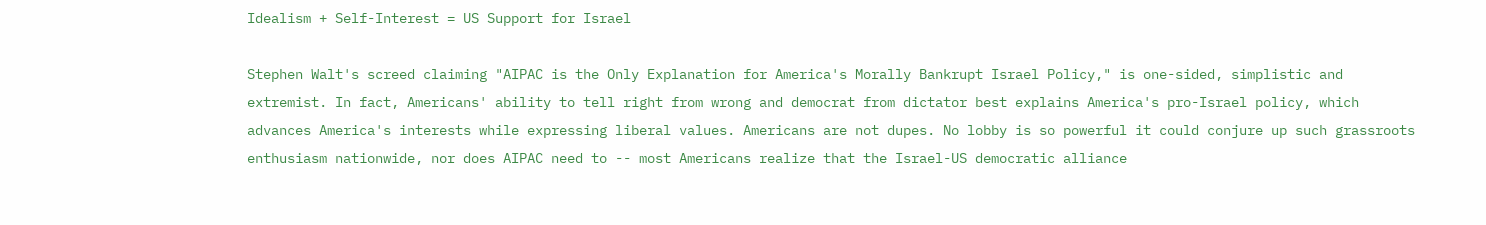Idealism + Self-Interest = US Support for Israel

Stephen Walt's screed claiming "AIPAC is the Only Explanation for America's Morally Bankrupt Israel Policy," is one-sided, simplistic and extremist. In fact, Americans' ability to tell right from wrong and democrat from dictator best explains America's pro-Israel policy, which advances America's interests while expressing liberal values. Americans are not dupes. No lobby is so powerful it could conjure up such grassroots enthusiasm nationwide, nor does AIPAC need to -- most Americans realize that the Israel-US democratic alliance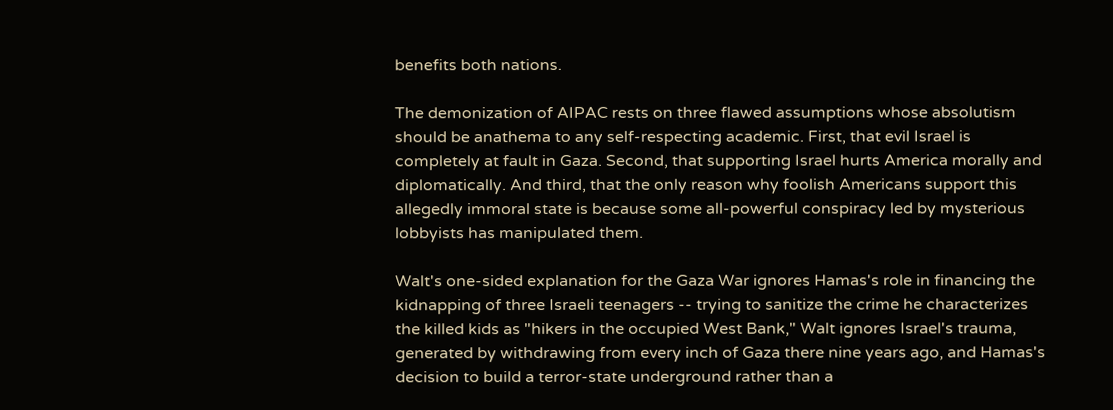benefits both nations.

The demonization of AIPAC rests on three flawed assumptions whose absolutism should be anathema to any self-respecting academic. First, that evil Israel is completely at fault in Gaza. Second, that supporting Israel hurts America morally and diplomatically. And third, that the only reason why foolish Americans support this allegedly immoral state is because some all-powerful conspiracy led by mysterious lobbyists has manipulated them.

Walt's one-sided explanation for the Gaza War ignores Hamas's role in financing the kidnapping of three Israeli teenagers -- trying to sanitize the crime he characterizes the killed kids as "hikers in the occupied West Bank," Walt ignores Israel's trauma, generated by withdrawing from every inch of Gaza there nine years ago, and Hamas's decision to build a terror-state underground rather than a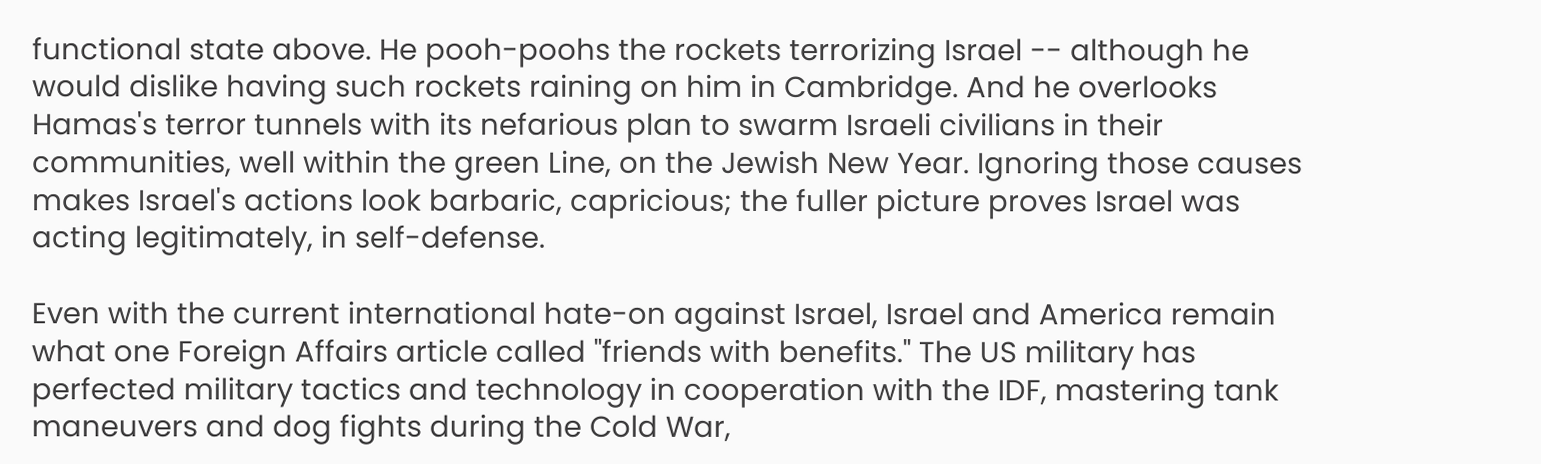functional state above. He pooh-poohs the rockets terrorizing Israel -- although he would dislike having such rockets raining on him in Cambridge. And he overlooks Hamas's terror tunnels with its nefarious plan to swarm Israeli civilians in their communities, well within the green Line, on the Jewish New Year. Ignoring those causes makes Israel's actions look barbaric, capricious; the fuller picture proves Israel was acting legitimately, in self-defense.

Even with the current international hate-on against Israel, Israel and America remain what one Foreign Affairs article called "friends with benefits." The US military has perfected military tactics and technology in cooperation with the IDF, mastering tank maneuvers and dog fights during the Cold War,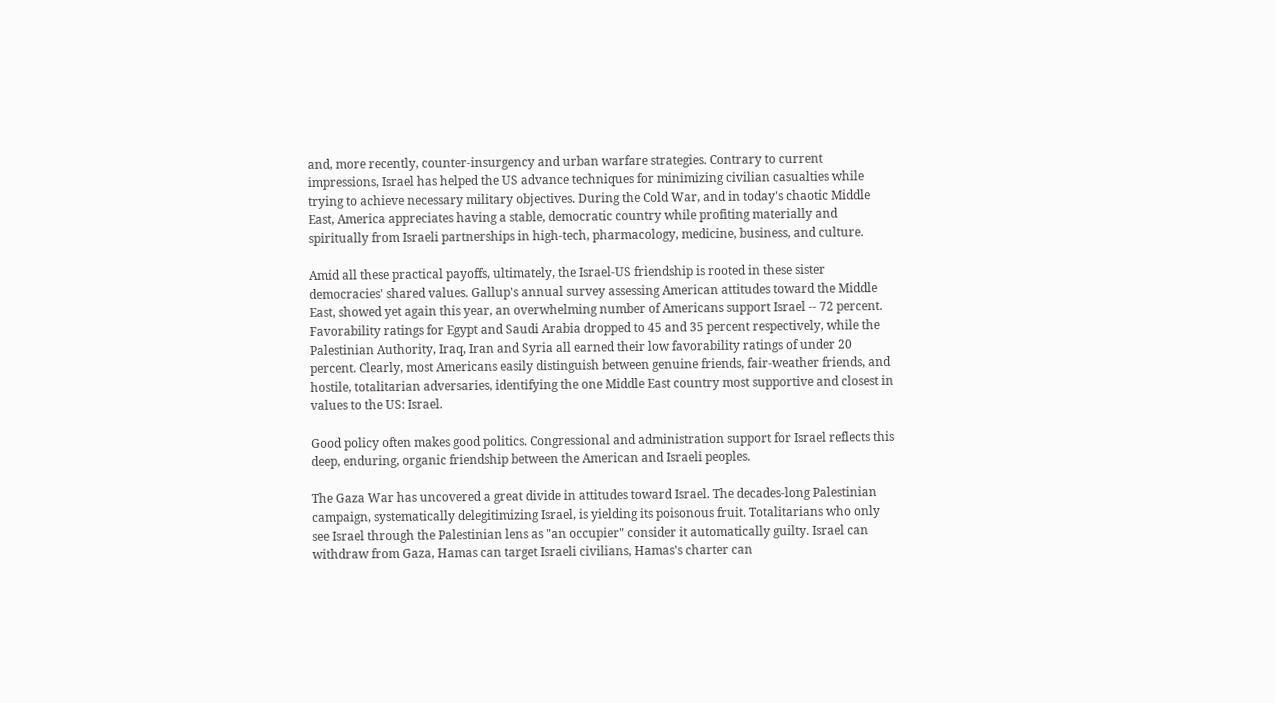and, more recently, counter-insurgency and urban warfare strategies. Contrary to current impressions, Israel has helped the US advance techniques for minimizing civilian casualties while trying to achieve necessary military objectives. During the Cold War, and in today's chaotic Middle East, America appreciates having a stable, democratic country while profiting materially and spiritually from Israeli partnerships in high-tech, pharmacology, medicine, business, and culture.

Amid all these practical payoffs, ultimately, the Israel-US friendship is rooted in these sister democracies' shared values. Gallup's annual survey assessing American attitudes toward the Middle East, showed yet again this year, an overwhelming number of Americans support Israel -- 72 percent. Favorability ratings for Egypt and Saudi Arabia dropped to 45 and 35 percent respectively, while the Palestinian Authority, Iraq, Iran and Syria all earned their low favorability ratings of under 20 percent. Clearly, most Americans easily distinguish between genuine friends, fair-weather friends, and hostile, totalitarian adversaries, identifying the one Middle East country most supportive and closest in values to the US: Israel.

Good policy often makes good politics. Congressional and administration support for Israel reflects this deep, enduring, organic friendship between the American and Israeli peoples.

The Gaza War has uncovered a great divide in attitudes toward Israel. The decades-long Palestinian campaign, systematically delegitimizing Israel, is yielding its poisonous fruit. Totalitarians who only see Israel through the Palestinian lens as "an occupier" consider it automatically guilty. Israel can withdraw from Gaza, Hamas can target Israeli civilians, Hamas's charter can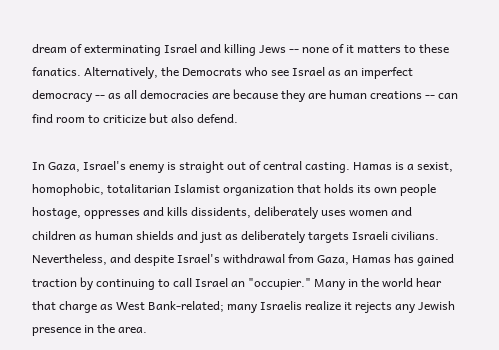dream of exterminating Israel and killing Jews -- none of it matters to these fanatics. Alternatively, the Democrats who see Israel as an imperfect democracy -- as all democracies are because they are human creations -- can find room to criticize but also defend.

In Gaza, Israel's enemy is straight out of central casting. Hamas is a sexist, homophobic, totalitarian Islamist organization that holds its own people hostage, oppresses and kills dissidents, deliberately uses women and children as human shields and just as deliberately targets Israeli civilians. Nevertheless, and despite Israel's withdrawal from Gaza, Hamas has gained traction by continuing to call Israel an "occupier." Many in the world hear that charge as West Bank-related; many Israelis realize it rejects any Jewish presence in the area.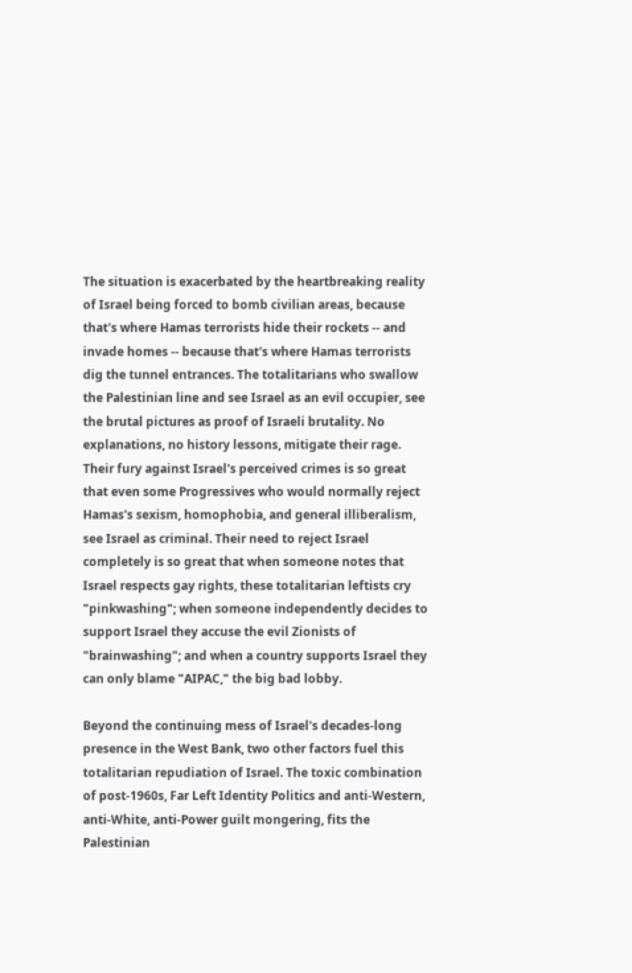The situation is exacerbated by the heartbreaking reality of Israel being forced to bomb civilian areas, because that's where Hamas terrorists hide their rockets -- and invade homes -- because that's where Hamas terrorists dig the tunnel entrances. The totalitarians who swallow the Palestinian line and see Israel as an evil occupier, see the brutal pictures as proof of Israeli brutality. No explanations, no history lessons, mitigate their rage. Their fury against Israel's perceived crimes is so great that even some Progressives who would normally reject Hamas's sexism, homophobia, and general illiberalism, see Israel as criminal. Their need to reject Israel completely is so great that when someone notes that Israel respects gay rights, these totalitarian leftists cry "pinkwashing"; when someone independently decides to support Israel they accuse the evil Zionists of "brainwashing"; and when a country supports Israel they can only blame "AIPAC," the big bad lobby.

Beyond the continuing mess of Israel's decades-long presence in the West Bank, two other factors fuel this totalitarian repudiation of Israel. The toxic combination of post-1960s, Far Left Identity Politics and anti-Western, anti-White, anti-Power guilt mongering, fits the Palestinian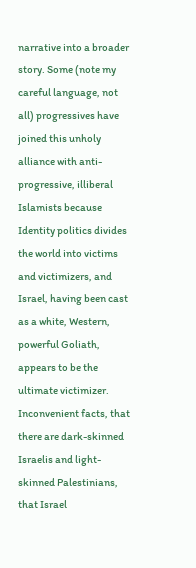narrative into a broader story. Some (note my careful language, not all) progressives have joined this unholy alliance with anti-progressive, illiberal Islamists because Identity politics divides the world into victims and victimizers, and Israel, having been cast as a white, Western, powerful Goliath, appears to be the ultimate victimizer. Inconvenient facts, that there are dark-skinned Israelis and light-skinned Palestinians, that Israel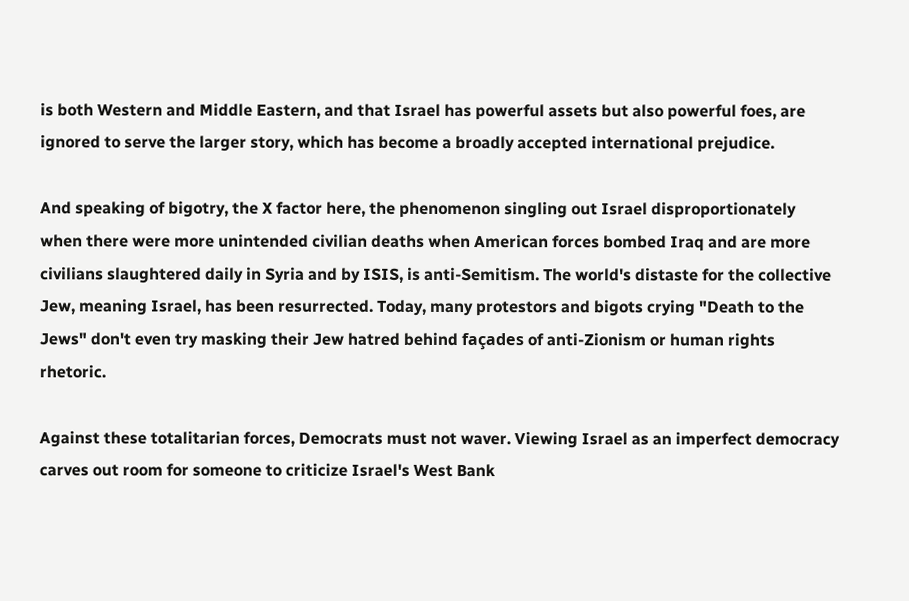is both Western and Middle Eastern, and that Israel has powerful assets but also powerful foes, are ignored to serve the larger story, which has become a broadly accepted international prejudice.

And speaking of bigotry, the X factor here, the phenomenon singling out Israel disproportionately when there were more unintended civilian deaths when American forces bombed Iraq and are more civilians slaughtered daily in Syria and by ISIS, is anti-Semitism. The world's distaste for the collective Jew, meaning Israel, has been resurrected. Today, many protestors and bigots crying "Death to the Jews" don't even try masking their Jew hatred behind façades of anti-Zionism or human rights rhetoric.

Against these totalitarian forces, Democrats must not waver. Viewing Israel as an imperfect democracy carves out room for someone to criticize Israel's West Bank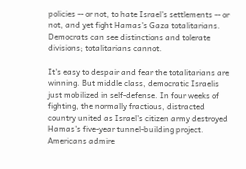policies -- or not, to hate Israel's settlements -- or not, and yet fight Hamas's Gaza totalitarians. Democrats can see distinctions and tolerate divisions; totalitarians cannot.

It's easy to despair and fear the totalitarians are winning. But middle class, democratic Israelis just mobilized in self-defense. In four weeks of fighting, the normally fractious, distracted country united as Israel's citizen army destroyed Hamas's five-year tunnel-building project. Americans admire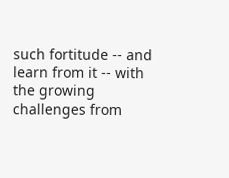such fortitude -- and learn from it -- with the growing challenges from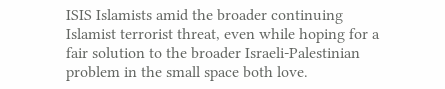ISIS Islamists amid the broader continuing Islamist terrorist threat, even while hoping for a fair solution to the broader Israeli-Palestinian problem in the small space both love.